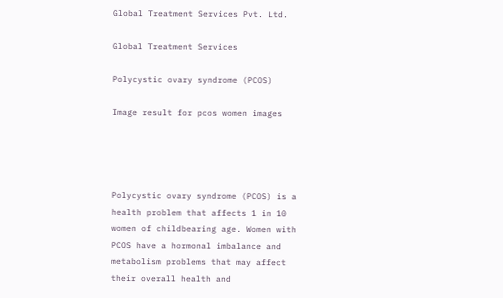Global Treatment Services Pvt. Ltd.

Global Treatment Services

Polycystic ovary syndrome (PCOS)

Image result for pcos women images




Polycystic ovary syndrome (PCOS) is a health problem that affects 1 in 10 women of childbearing age. Women with PCOS have a hormonal imbalance and metabolism problems that may affect their overall health and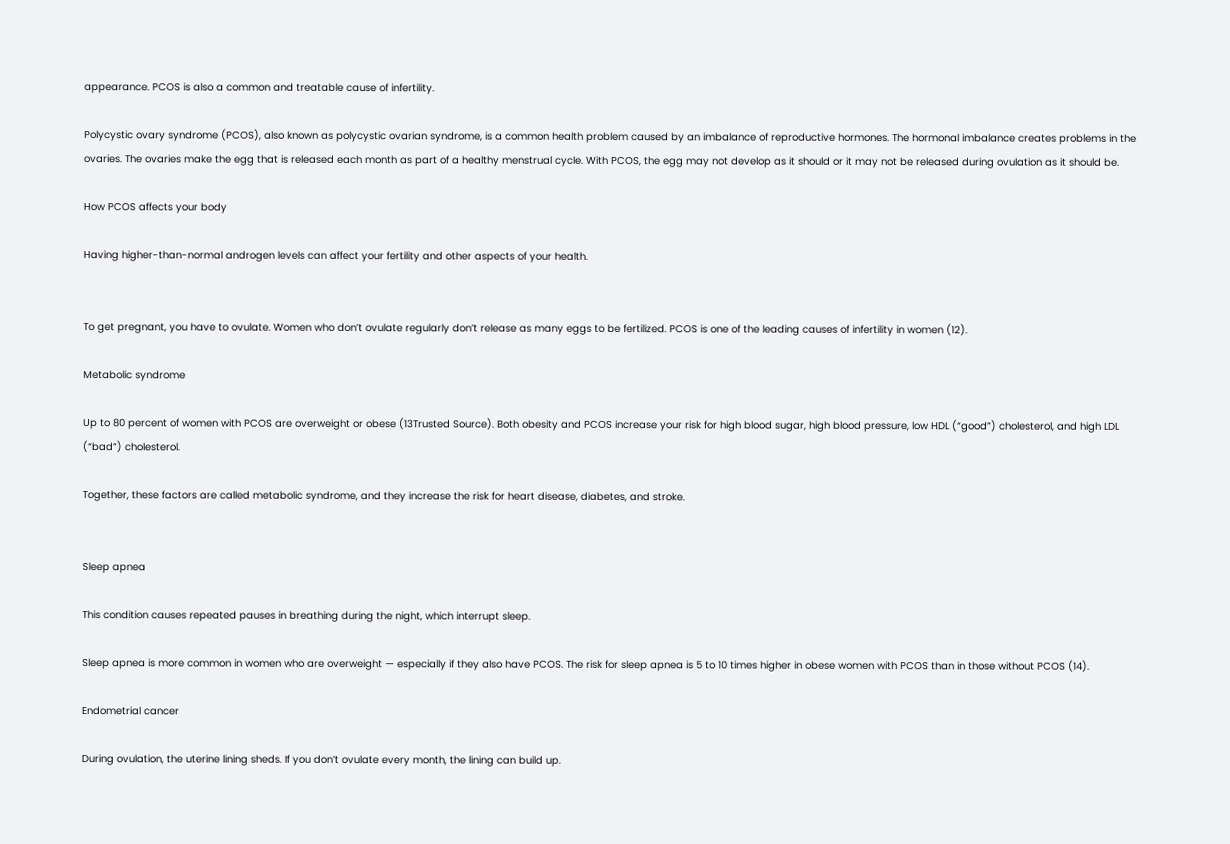appearance. PCOS is also a common and treatable cause of infertility.

Polycystic ovary syndrome (PCOS), also known as polycystic ovarian syndrome, is a common health problem caused by an imbalance of reproductive hormones. The hormonal imbalance creates problems in the ovaries. The ovaries make the egg that is released each month as part of a healthy menstrual cycle. With PCOS, the egg may not develop as it should or it may not be released during ovulation as it should be.

How PCOS affects your body

Having higher-than-normal androgen levels can affect your fertility and other aspects of your health.


To get pregnant, you have to ovulate. Women who don’t ovulate regularly don’t release as many eggs to be fertilized. PCOS is one of the leading causes of infertility in women (12).

Metabolic syndrome

Up to 80 percent of women with PCOS are overweight or obese (13Trusted Source). Both obesity and PCOS increase your risk for high blood sugar, high blood pressure, low HDL (“good”) cholesterol, and high LDL (“bad”) cholesterol.

Together, these factors are called metabolic syndrome, and they increase the risk for heart disease, diabetes, and stroke.


Sleep apnea

This condition causes repeated pauses in breathing during the night, which interrupt sleep.

Sleep apnea is more common in women who are overweight — especially if they also have PCOS. The risk for sleep apnea is 5 to 10 times higher in obese women with PCOS than in those without PCOS (14).

Endometrial cancer

During ovulation, the uterine lining sheds. If you don’t ovulate every month, the lining can build up.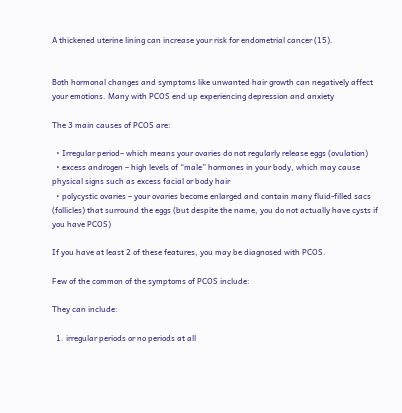A thickened uterine lining can increase your risk for endometrial cancer (15).


Both hormonal changes and symptoms like unwanted hair growth can negatively affect your emotions. Many with PCOS end up experiencing depression and anxiety

The 3 main causes of PCOS are:

  • Irregular period– which means your ovaries do not regularly release eggs (ovulation)
  • excess androgen – high levels of “male” hormones in your body, which may cause physical signs such as excess facial or body hair
  • polycystic ovaries – your ovaries become enlarged and contain many fluid-filled sacs (follicles) that surround the eggs (but despite the name, you do not actually have cysts if you have PCOS)

If you have at least 2 of these features, you may be diagnosed with PCOS.

Few of the common of the symptoms of PCOS include:

They can include:

  1. irregular periods or no periods at all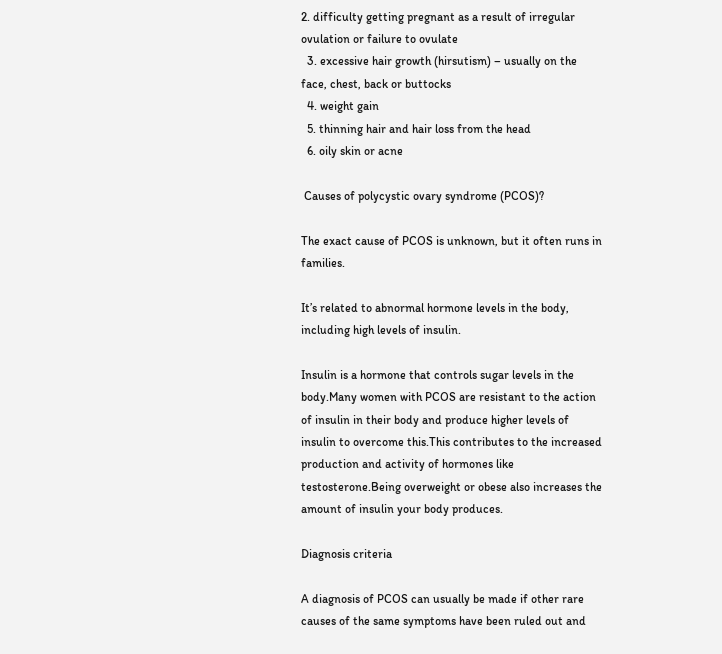2. difficulty getting pregnant as a result of irregular ovulation or failure to ovulate
  3. excessive hair growth (hirsutism) – usually on the face, chest, back or buttocks
  4. weight gain
  5. thinning hair and hair loss from the head
  6. oily skin or acne

 Causes of polycystic ovary syndrome (PCOS)?

The exact cause of PCOS is unknown, but it often runs in families.

It’s related to abnormal hormone levels in the body, including high levels of insulin.

Insulin is a hormone that controls sugar levels in the body.Many women with PCOS are resistant to the action of insulin in their body and produce higher levels of insulin to overcome this.This contributes to the increased production and activity of hormones like testosterone.Being overweight or obese also increases the amount of insulin your body produces.

Diagnosis criteria

A diagnosis of PCOS can usually be made if other rare causes of the same symptoms have been ruled out and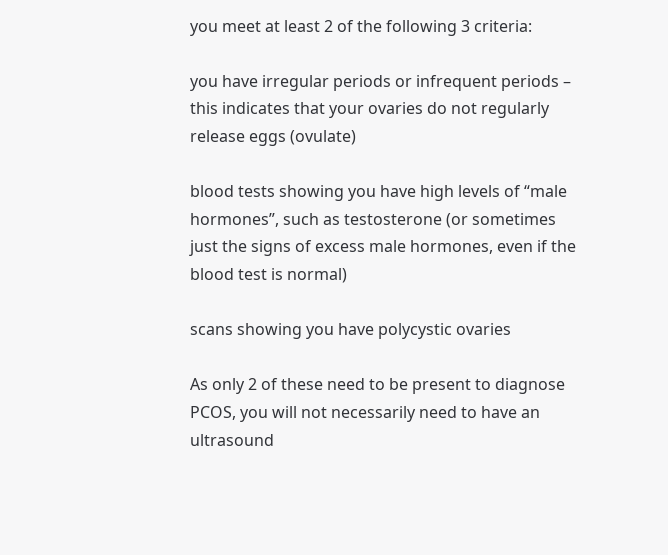you meet at least 2 of the following 3 criteria:

you have irregular periods or infrequent periods – this indicates that your ovaries do not regularly release eggs (ovulate)

blood tests showing you have high levels of “male hormones”, such as testosterone (or sometimes just the signs of excess male hormones, even if the blood test is normal)

scans showing you have polycystic ovaries

As only 2 of these need to be present to diagnose PCOS, you will not necessarily need to have an ultrasound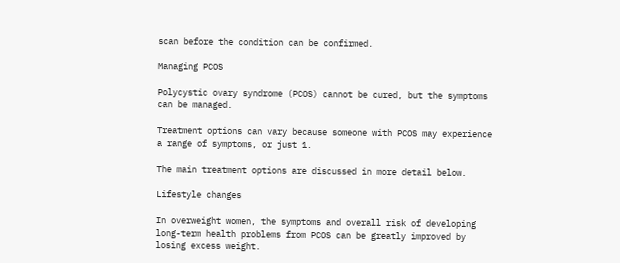scan before the condition can be confirmed.

Managing PCOS

Polycystic ovary syndrome (PCOS) cannot be cured, but the symptoms can be managed.

Treatment options can vary because someone with PCOS may experience a range of symptoms, or just 1.

The main treatment options are discussed in more detail below.

Lifestyle changes

In overweight women, the symptoms and overall risk of developing long-term health problems from PCOS can be greatly improved by losing excess weight.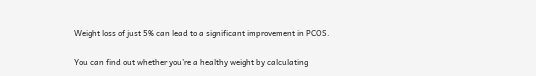Weight loss of just 5% can lead to a significant improvement in PCOS.

You can find out whether you’re a healthy weight by calculating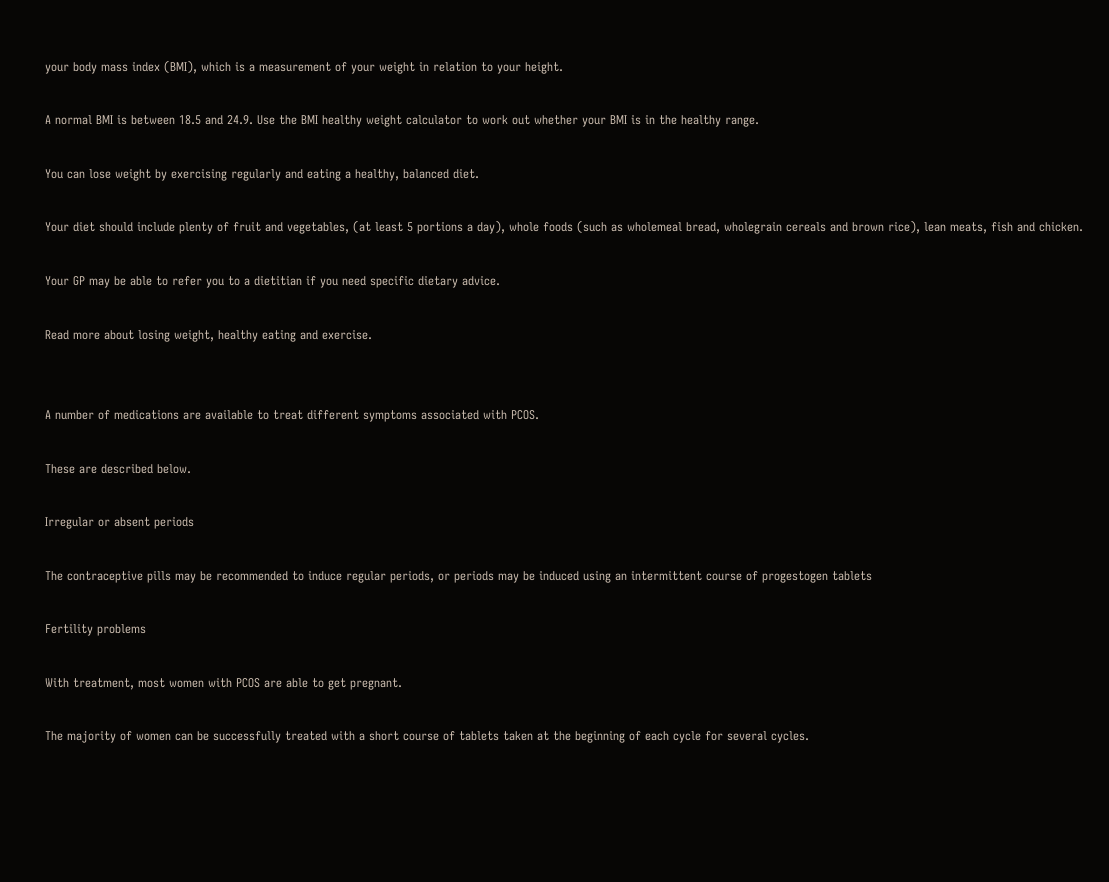your body mass index (BMI), which is a measurement of your weight in relation to your height.

A normal BMI is between 18.5 and 24.9. Use the BMI healthy weight calculator to work out whether your BMI is in the healthy range.

You can lose weight by exercising regularly and eating a healthy, balanced diet.

Your diet should include plenty of fruit and vegetables, (at least 5 portions a day), whole foods (such as wholemeal bread, wholegrain cereals and brown rice), lean meats, fish and chicken.

Your GP may be able to refer you to a dietitian if you need specific dietary advice.

Read more about losing weight, healthy eating and exercise.


A number of medications are available to treat different symptoms associated with PCOS.

These are described below.

Irregular or absent periods

The contraceptive pills may be recommended to induce regular periods, or periods may be induced using an intermittent course of progestogen tablets

Fertility problems

With treatment, most women with PCOS are able to get pregnant.

The majority of women can be successfully treated with a short course of tablets taken at the beginning of each cycle for several cycles.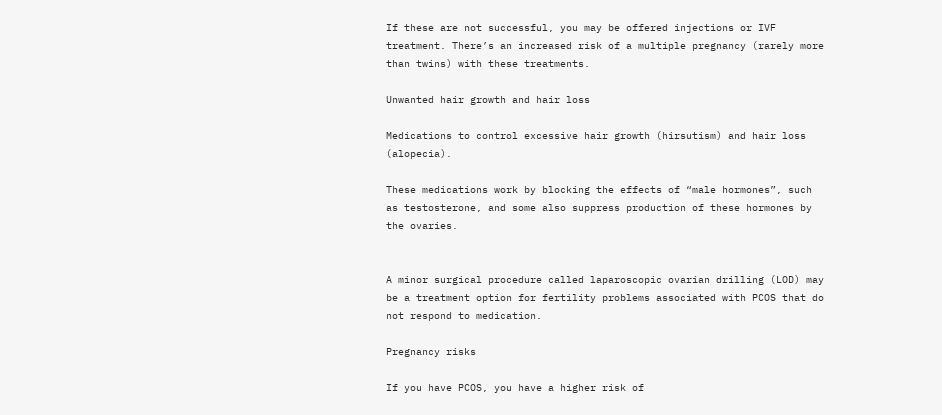If these are not successful, you may be offered injections or IVF treatment. There’s an increased risk of a multiple pregnancy (rarely more than twins) with these treatments.

Unwanted hair growth and hair loss

Medications to control excessive hair growth (hirsutism) and hair loss (alopecia).

These medications work by blocking the effects of “male hormones”, such as testosterone, and some also suppress production of these hormones by the ovaries.


A minor surgical procedure called laparoscopic ovarian drilling (LOD) may be a treatment option for fertility problems associated with PCOS that do not respond to medication.

Pregnancy risks

If you have PCOS, you have a higher risk of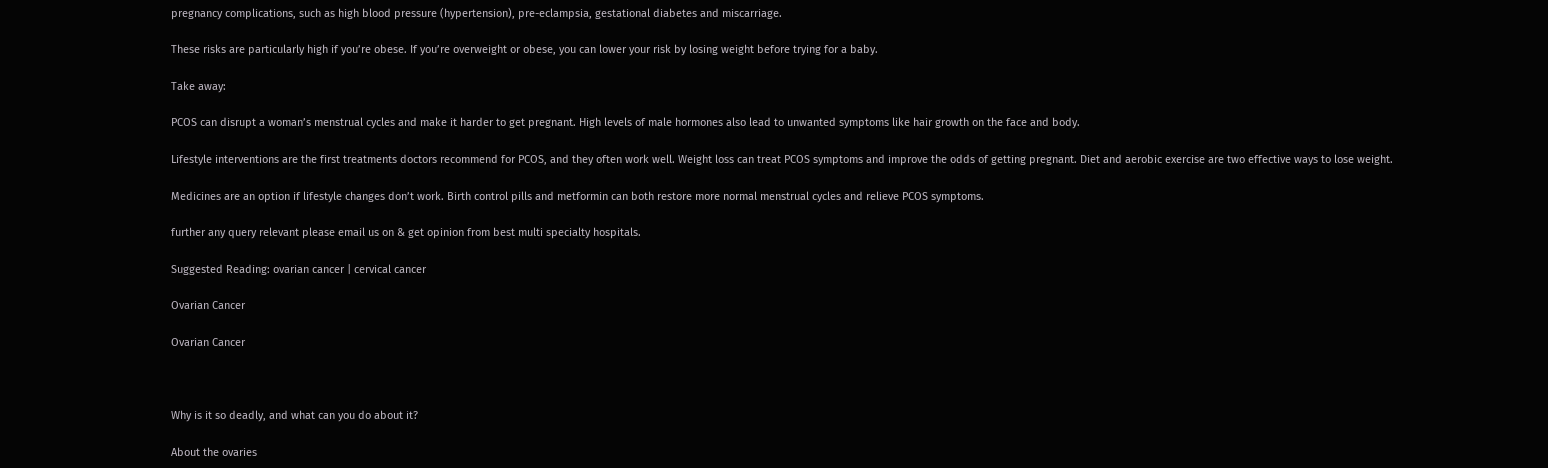pregnancy complications, such as high blood pressure (hypertension), pre-eclampsia, gestational diabetes and miscarriage.

These risks are particularly high if you’re obese. If you’re overweight or obese, you can lower your risk by losing weight before trying for a baby.

Take away:

PCOS can disrupt a woman’s menstrual cycles and make it harder to get pregnant. High levels of male hormones also lead to unwanted symptoms like hair growth on the face and body.

Lifestyle interventions are the first treatments doctors recommend for PCOS, and they often work well. Weight loss can treat PCOS symptoms and improve the odds of getting pregnant. Diet and aerobic exercise are two effective ways to lose weight.

Medicines are an option if lifestyle changes don’t work. Birth control pills and metformin can both restore more normal menstrual cycles and relieve PCOS symptoms.

further any query relevant please email us on & get opinion from best multi specialty hospitals.

Suggested Reading: ovarian cancer | cervical cancer

Ovarian Cancer

Ovarian Cancer



Why is it so deadly, and what can you do about it?

About the ovaries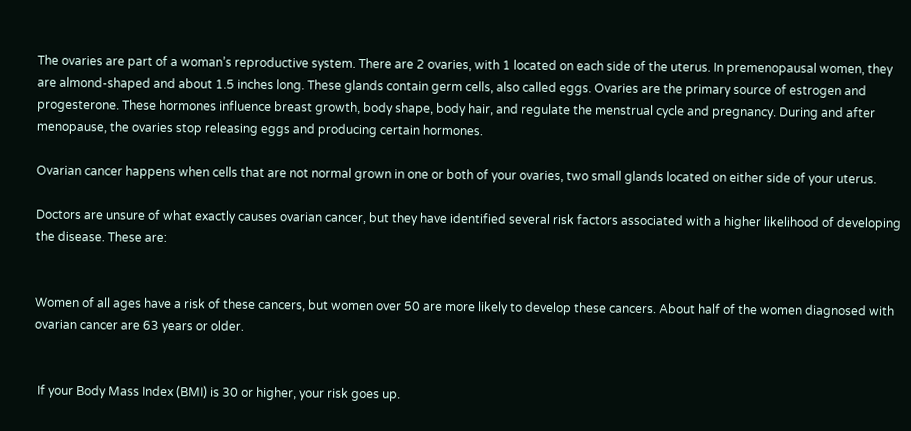The ovaries are part of a woman’s reproductive system. There are 2 ovaries, with 1 located on each side of the uterus. In premenopausal women, they are almond-shaped and about 1.5 inches long. These glands contain germ cells, also called eggs. Ovaries are the primary source of estrogen and progesterone. These hormones influence breast growth, body shape, body hair, and regulate the menstrual cycle and pregnancy. During and after menopause, the ovaries stop releasing eggs and producing certain hormones.

Ovarian cancer happens when cells that are not normal grown in one or both of your ovaries, two small glands located on either side of your uterus.

Doctors are unsure of what exactly causes ovarian cancer, but they have identified several risk factors associated with a higher likelihood of developing the disease. These are:


Women of all ages have a risk of these cancers, but women over 50 are more likely to develop these cancers. About half of the women diagnosed with ovarian cancer are 63 years or older.


 If your Body Mass Index (BMI) is 30 or higher, your risk goes up.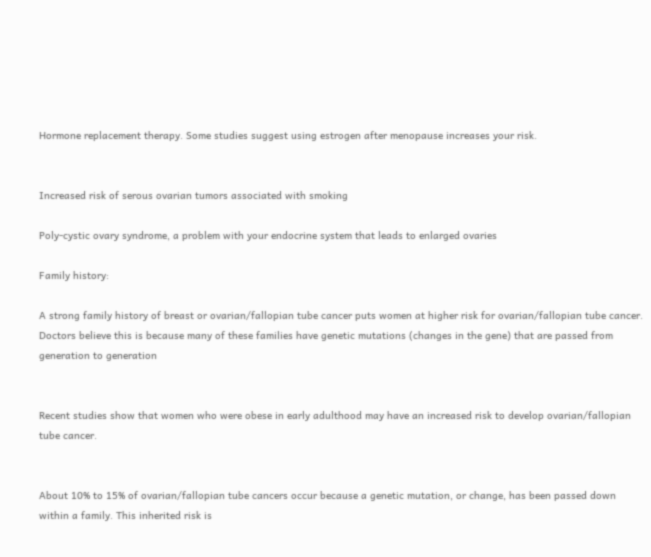Hormone replacement therapy. Some studies suggest using estrogen after menopause increases your risk.


Increased risk of serous ovarian tumors associated with smoking

Poly-cystic ovary syndrome, a problem with your endocrine system that leads to enlarged ovaries

Family history:

A strong family history of breast or ovarian/fallopian tube cancer puts women at higher risk for ovarian/fallopian tube cancer. Doctors believe this is because many of these families have genetic mutations (changes in the gene) that are passed from generation to generation


Recent studies show that women who were obese in early adulthood may have an increased risk to develop ovarian/fallopian tube cancer.


About 10% to 15% of ovarian/fallopian tube cancers occur because a genetic mutation, or change, has been passed down within a family. This inherited risk is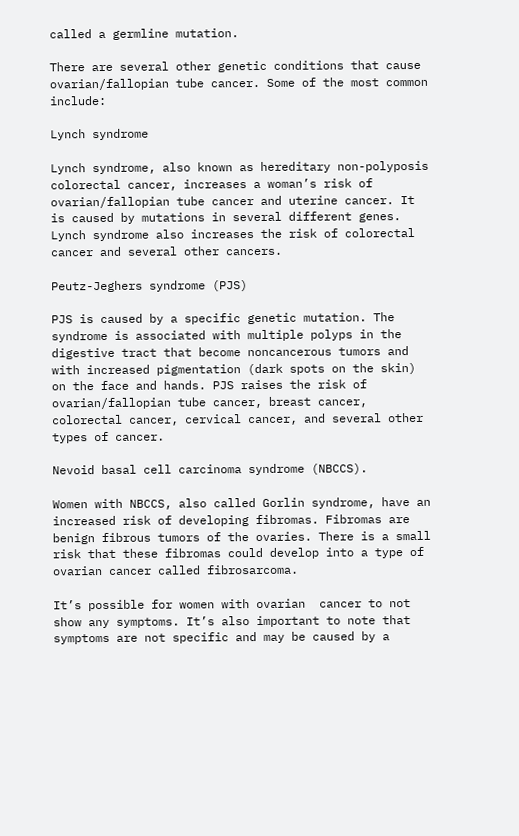called a germline mutation.

There are several other genetic conditions that cause ovarian/fallopian tube cancer. Some of the most common include:

Lynch syndrome

Lynch syndrome, also known as hereditary non-polyposis colorectal cancer, increases a woman’s risk of ovarian/fallopian tube cancer and uterine cancer. It is caused by mutations in several different genes. Lynch syndrome also increases the risk of colorectal cancer and several other cancers.

Peutz-Jeghers syndrome (PJS)

PJS is caused by a specific genetic mutation. The syndrome is associated with multiple polyps in the digestive tract that become noncancerous tumors and with increased pigmentation (dark spots on the skin) on the face and hands. PJS raises the risk of ovarian/fallopian tube cancer, breast cancer, colorectal cancer, cervical cancer, and several other types of cancer.

Nevoid basal cell carcinoma syndrome (NBCCS).

Women with NBCCS, also called Gorlin syndrome, have an increased risk of developing fibromas. Fibromas are benign fibrous tumors of the ovaries. There is a small risk that these fibromas could develop into a type of ovarian cancer called fibrosarcoma.

It’s possible for women with ovarian  cancer to not show any symptoms. It’s also important to note that symptoms are not specific and may be caused by a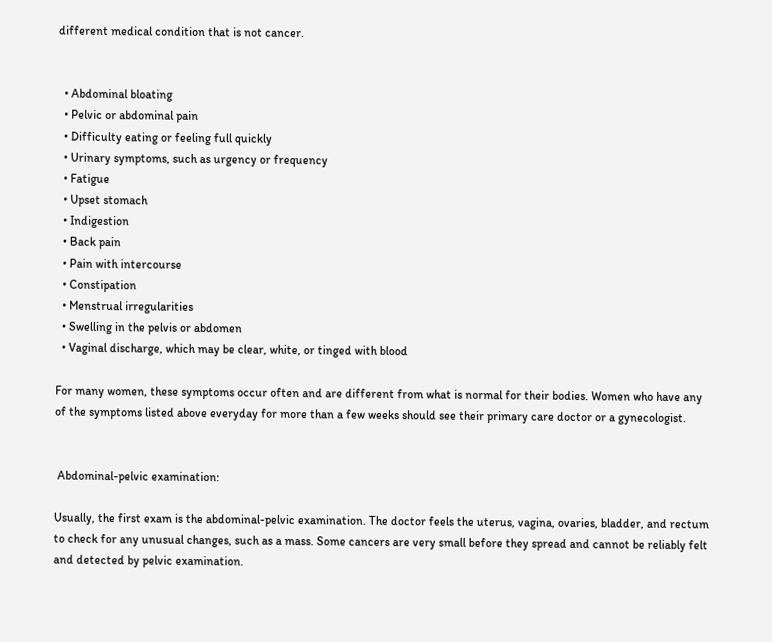different medical condition that is not cancer.


  • Abdominal bloating
  • Pelvic or abdominal pain
  • Difficulty eating or feeling full quickly
  • Urinary symptoms, such as urgency or frequency
  • Fatigue
  • Upset stomach
  • Indigestion
  • Back pain
  • Pain with intercourse
  • Constipation
  • Menstrual irregularities
  • Swelling in the pelvis or abdomen
  • Vaginal discharge, which may be clear, white, or tinged with blood

For many women, these symptoms occur often and are different from what is normal for their bodies. Women who have any of the symptoms listed above everyday for more than a few weeks should see their primary care doctor or a gynecologist.


 Abdominal-pelvic examination:

Usually, the first exam is the abdominal-pelvic examination. The doctor feels the uterus, vagina, ovaries, bladder, and rectum to check for any unusual changes, such as a mass. Some cancers are very small before they spread and cannot be reliably felt and detected by pelvic examination.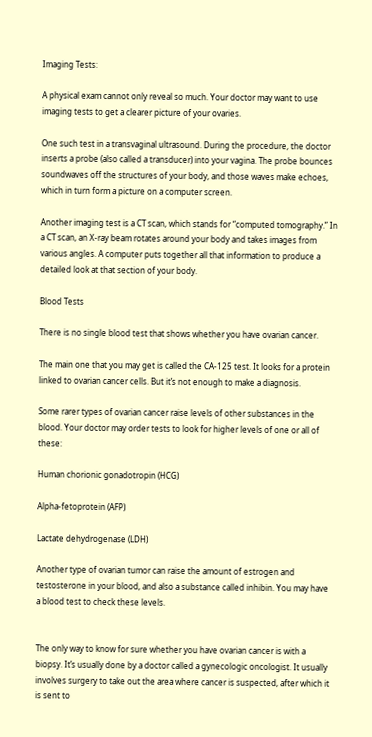Imaging Tests:

A physical exam cannot only reveal so much. Your doctor may want to use imaging tests to get a clearer picture of your ovaries.

One such test in a transvaginal ultrasound. During the procedure, the doctor inserts a probe (also called a transducer) into your vagina. The probe bounces soundwaves off the structures of your body, and those waves make echoes, which in turn form a picture on a computer screen.

Another imaging test is a CT scan, which stands for “computed tomography.” In a CT scan, an X-ray beam rotates around your body and takes images from various angles. A computer puts together all that information to produce a detailed look at that section of your body.

Blood Tests

There is no single blood test that shows whether you have ovarian cancer.

The main one that you may get is called the CA-125 test. It looks for a protein linked to ovarian cancer cells. But it’s not enough to make a diagnosis.

Some rarer types of ovarian cancer raise levels of other substances in the blood. Your doctor may order tests to look for higher levels of one or all of these:

Human chorionic gonadotropin (HCG)

Alpha-fetoprotein (AFP)

Lactate dehydrogenase (LDH)

Another type of ovarian tumor can raise the amount of estrogen and testosterone in your blood, and also a substance called inhibin. You may have a blood test to check these levels.


The only way to know for sure whether you have ovarian cancer is with a biopsy. It’s usually done by a doctor called a gynecologic oncologist. It usually involves surgery to take out the area where cancer is suspected, after which it is sent to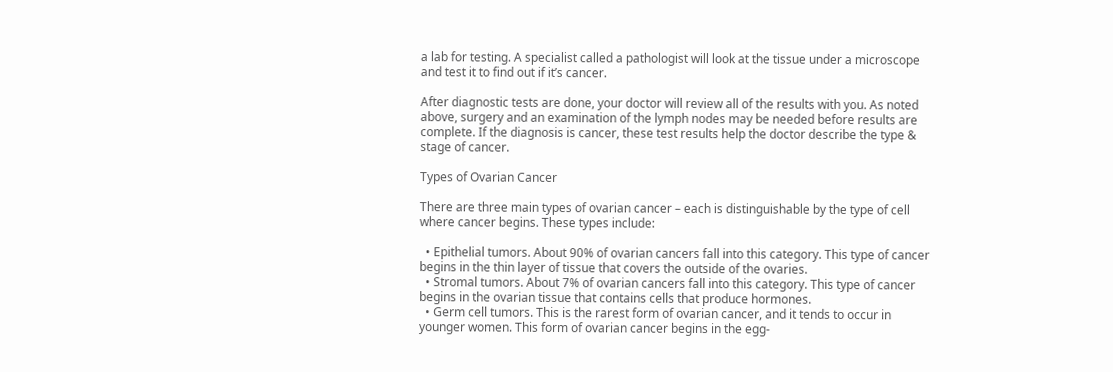a lab for testing. A specialist called a pathologist will look at the tissue under a microscope and test it to find out if it’s cancer.

After diagnostic tests are done, your doctor will review all of the results with you. As noted above, surgery and an examination of the lymph nodes may be needed before results are complete. If the diagnosis is cancer, these test results help the doctor describe the type & stage of cancer.

Types of Ovarian Cancer

There are three main types of ovarian cancer – each is distinguishable by the type of cell where cancer begins. These types include:

  • Epithelial tumors. About 90% of ovarian cancers fall into this category. This type of cancer begins in the thin layer of tissue that covers the outside of the ovaries.
  • Stromal tumors. About 7% of ovarian cancers fall into this category. This type of cancer begins in the ovarian tissue that contains cells that produce hormones.
  • Germ cell tumors. This is the rarest form of ovarian cancer, and it tends to occur in younger women. This form of ovarian cancer begins in the egg-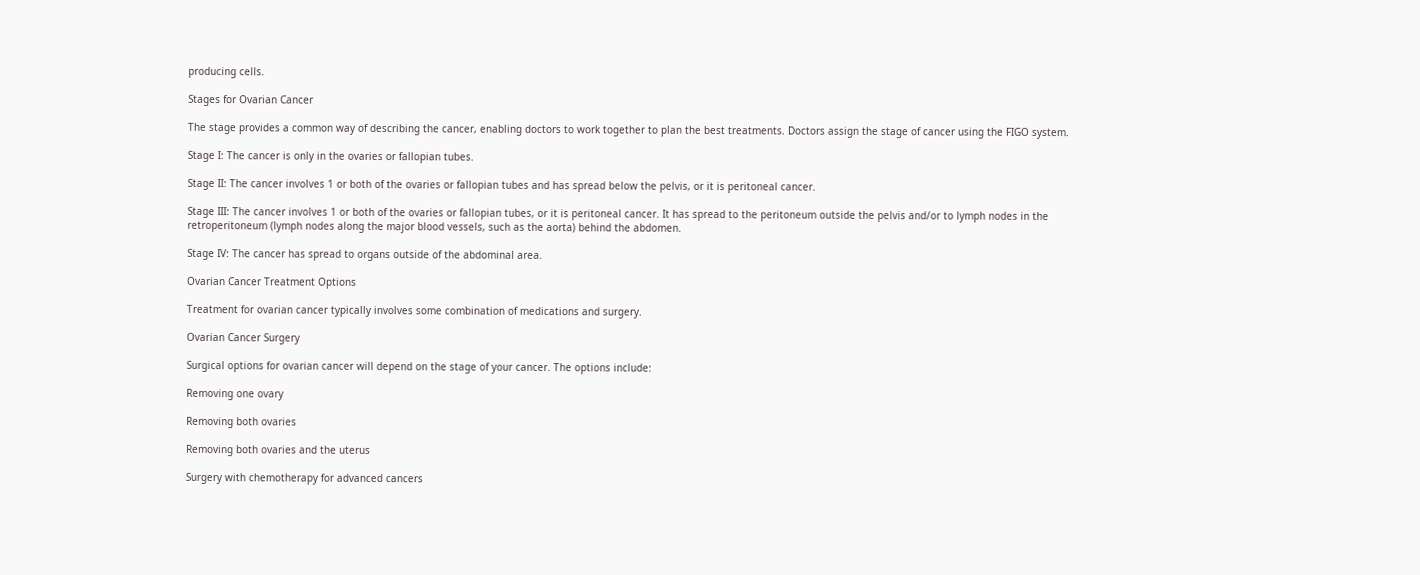producing cells.

Stages for Ovarian Cancer

The stage provides a common way of describing the cancer, enabling doctors to work together to plan the best treatments. Doctors assign the stage of cancer using the FIGO system.

Stage I: The cancer is only in the ovaries or fallopian tubes.

Stage II: The cancer involves 1 or both of the ovaries or fallopian tubes and has spread below the pelvis, or it is peritoneal cancer.

Stage III: The cancer involves 1 or both of the ovaries or fallopian tubes, or it is peritoneal cancer. It has spread to the peritoneum outside the pelvis and/or to lymph nodes in the retroperitoneum (lymph nodes along the major blood vessels, such as the aorta) behind the abdomen.

Stage IV: The cancer has spread to organs outside of the abdominal area.

Ovarian Cancer Treatment Options

Treatment for ovarian cancer typically involves some combination of medications and surgery.

Ovarian Cancer Surgery

Surgical options for ovarian cancer will depend on the stage of your cancer. The options include:

Removing one ovary

Removing both ovaries

Removing both ovaries and the uterus

Surgery with chemotherapy for advanced cancers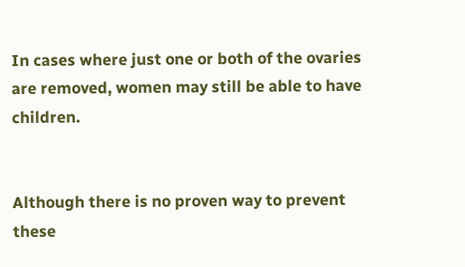In cases where just one or both of the ovaries are removed, women may still be able to have children.


Although there is no proven way to prevent these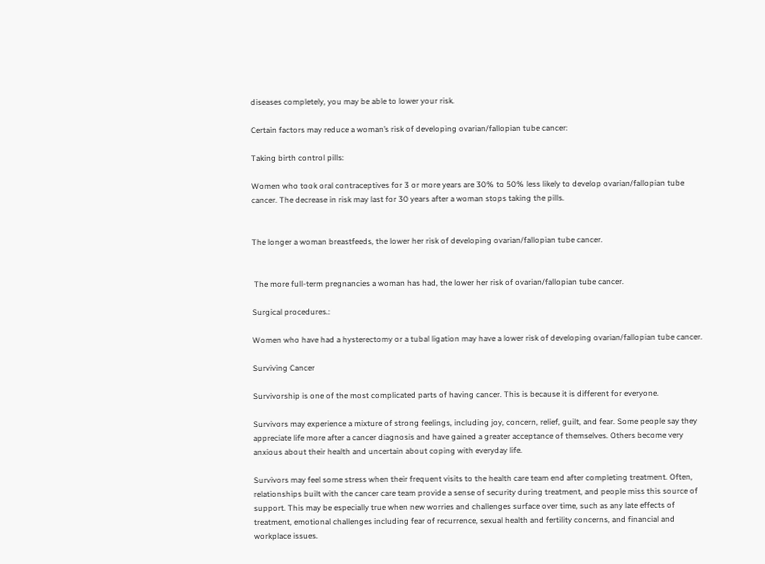diseases completely, you may be able to lower your risk.

Certain factors may reduce a woman’s risk of developing ovarian/fallopian tube cancer:

Taking birth control pills:

Women who took oral contraceptives for 3 or more years are 30% to 50% less likely to develop ovarian/fallopian tube cancer. The decrease in risk may last for 30 years after a woman stops taking the pills.


The longer a woman breastfeeds, the lower her risk of developing ovarian/fallopian tube cancer.


 The more full-term pregnancies a woman has had, the lower her risk of ovarian/fallopian tube cancer.

Surgical procedures.:

Women who have had a hysterectomy or a tubal ligation may have a lower risk of developing ovarian/fallopian tube cancer.

Surviving Cancer

Survivorship is one of the most complicated parts of having cancer. This is because it is different for everyone.

Survivors may experience a mixture of strong feelings, including joy, concern, relief, guilt, and fear. Some people say they appreciate life more after a cancer diagnosis and have gained a greater acceptance of themselves. Others become very anxious about their health and uncertain about coping with everyday life.

Survivors may feel some stress when their frequent visits to the health care team end after completing treatment. Often, relationships built with the cancer care team provide a sense of security during treatment, and people miss this source of support. This may be especially true when new worries and challenges surface over time, such as any late effects of treatment, emotional challenges including fear of recurrence, sexual health and fertility concerns, and financial and workplace issues.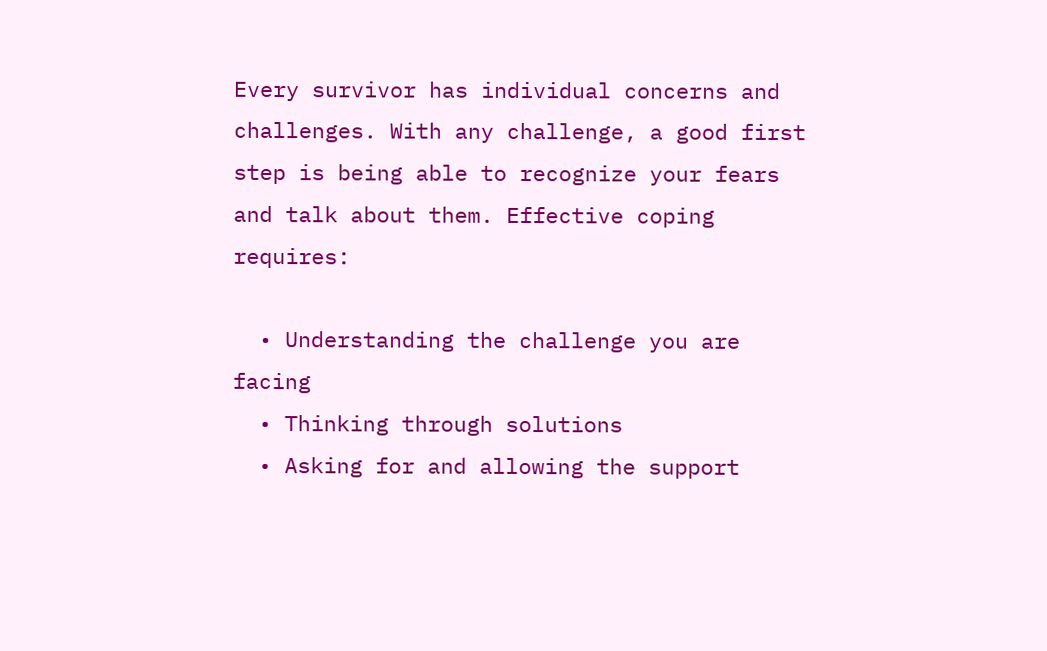Every survivor has individual concerns and challenges. With any challenge, a good first step is being able to recognize your fears and talk about them. Effective coping requires:

  • Understanding the challenge you are facing
  • Thinking through solutions
  • Asking for and allowing the support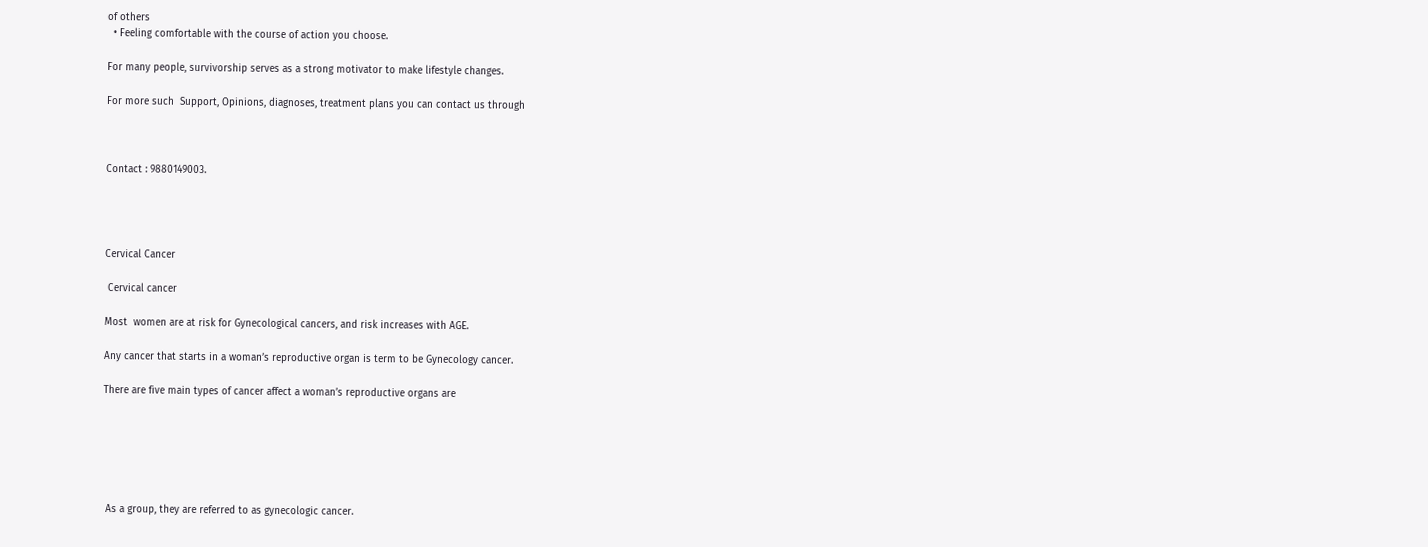of others
  • Feeling comfortable with the course of action you choose.

For many people, survivorship serves as a strong motivator to make lifestyle changes.

For more such  Support, Opinions, diagnoses, treatment plans you can contact us through



Contact : 9880149003.




Cervical Cancer

 Cervical cancer

Most  women are at risk for Gynecological cancers, and risk increases with AGE.

Any cancer that starts in a woman’s reproductive organ is term to be Gynecology cancer.

There are five main types of cancer affect a woman’s reproductive organs are






 As a group, they are referred to as gynecologic cancer.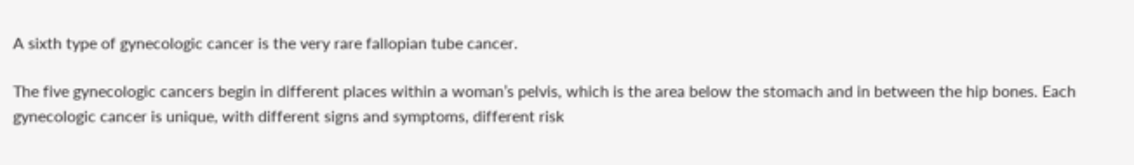A sixth type of gynecologic cancer is the very rare fallopian tube cancer.

The five gynecologic cancers begin in different places within a woman’s pelvis, which is the area below the stomach and in between the hip bones. Each gynecologic cancer is unique, with different signs and symptoms, different risk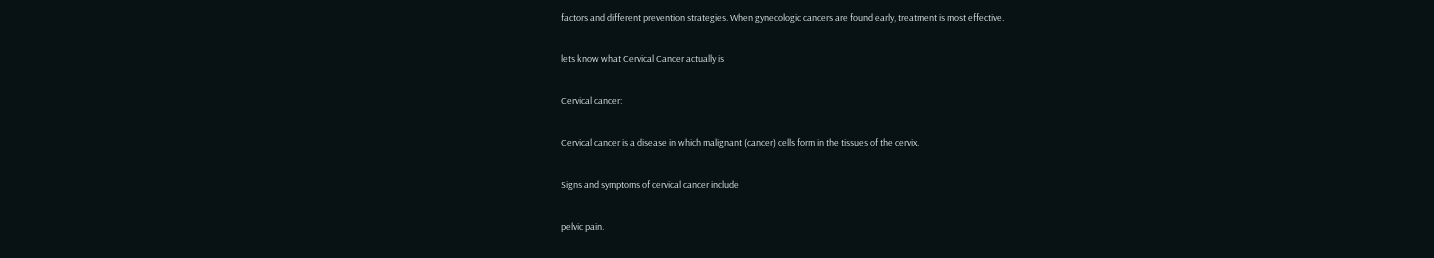factors and different prevention strategies. When gynecologic cancers are found early, treatment is most effective.

lets know what Cervical Cancer actually is

Cervical cancer:

Cervical cancer is a disease in which malignant (cancer) cells form in the tissues of the cervix.

Signs and symptoms of cervical cancer include

pelvic pain.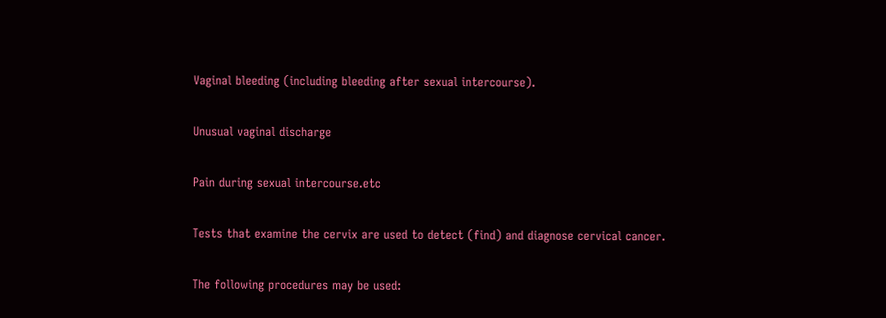Vaginal bleeding (including bleeding after sexual intercourse).

Unusual vaginal discharge

Pain during sexual intercourse.etc

Tests that examine the cervix are used to detect (find) and diagnose cervical cancer.

The following procedures may be used: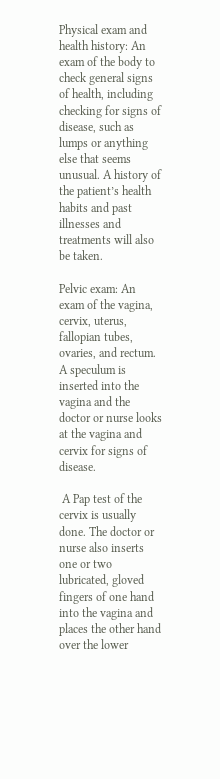Physical exam and health history: An exam of the body to check general signs of health, including checking for signs of disease, such as lumps or anything else that seems unusual. A history of the patient’s health habits and past illnesses and treatments will also be taken.

Pelvic exam: An exam of the vagina, cervix, uterus, fallopian tubes, ovaries, and rectum. A speculum is inserted into the vagina and the doctor or nurse looks at the vagina and cervix for signs of disease.

 A Pap test of the cervix is usually done. The doctor or nurse also inserts one or two lubricated, gloved fingers of one hand into the vagina and places the other hand over the lower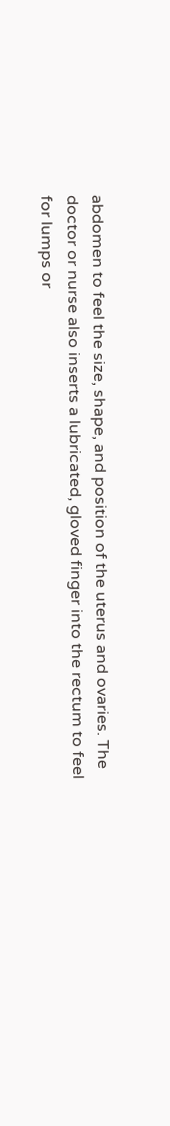abdomen to feel the size, shape, and position of the uterus and ovaries. The doctor or nurse also inserts a lubricated, gloved finger into the rectum to feel for lumps or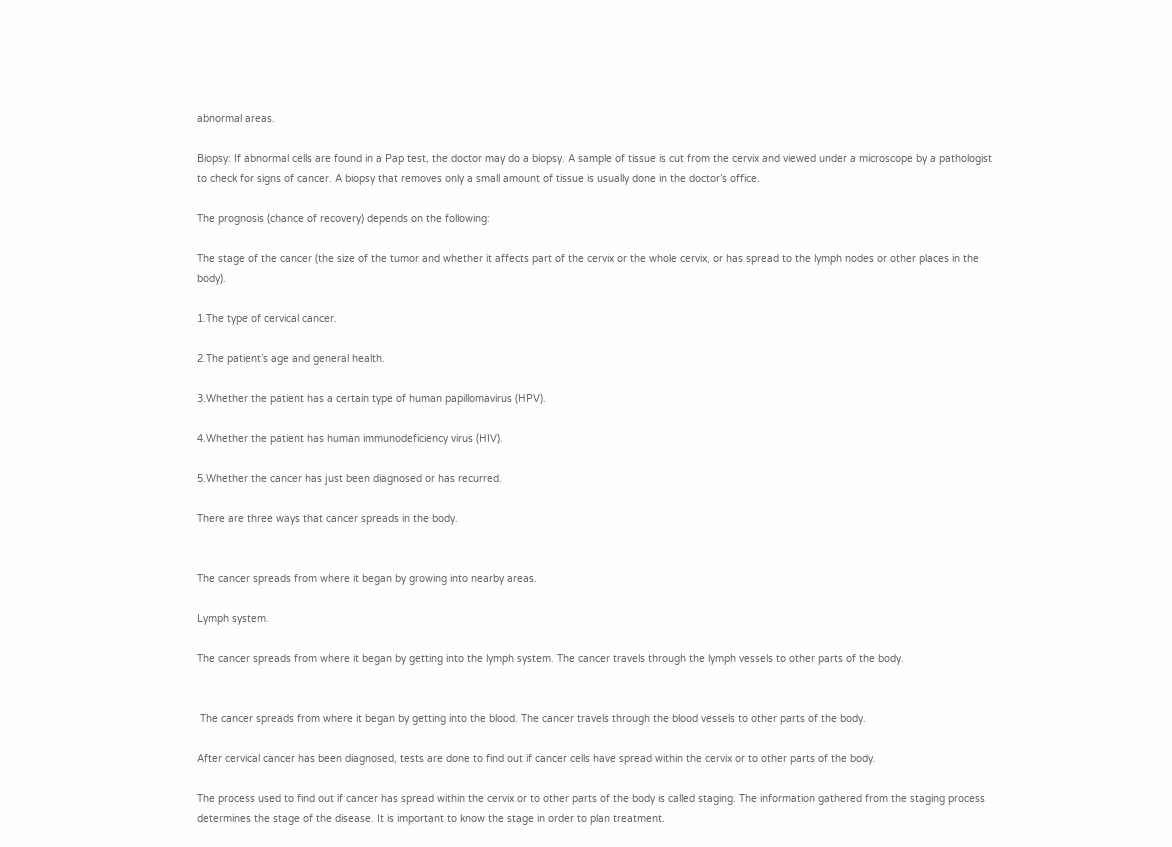abnormal areas.

Biopsy: If abnormal cells are found in a Pap test, the doctor may do a biopsy. A sample of tissue is cut from the cervix and viewed under a microscope by a pathologist to check for signs of cancer. A biopsy that removes only a small amount of tissue is usually done in the doctor’s office.

The prognosis (chance of recovery) depends on the following:

The stage of the cancer (the size of the tumor and whether it affects part of the cervix or the whole cervix, or has spread to the lymph nodes or other places in the body).

1.The type of cervical cancer.

2.The patient’s age and general health.

3.Whether the patient has a certain type of human papillomavirus (HPV).

4.Whether the patient has human immunodeficiency virus (HIV).

5.Whether the cancer has just been diagnosed or has recurred.

There are three ways that cancer spreads in the body.


The cancer spreads from where it began by growing into nearby areas.

Lymph system.

The cancer spreads from where it began by getting into the lymph system. The cancer travels through the lymph vessels to other parts of the body.


 The cancer spreads from where it began by getting into the blood. The cancer travels through the blood vessels to other parts of the body.

After cervical cancer has been diagnosed, tests are done to find out if cancer cells have spread within the cervix or to other parts of the body.

The process used to find out if cancer has spread within the cervix or to other parts of the body is called staging. The information gathered from the staging process determines the stage of the disease. It is important to know the stage in order to plan treatment.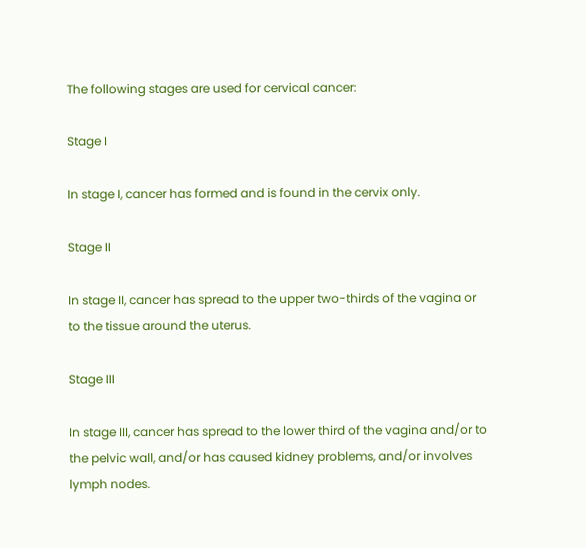The following stages are used for cervical cancer:

Stage I

In stage I, cancer has formed and is found in the cervix only.

Stage II

In stage II, cancer has spread to the upper two-thirds of the vagina or to the tissue around the uterus.

Stage III

In stage III, cancer has spread to the lower third of the vagina and/or to the pelvic wall, and/or has caused kidney problems, and/or involves lymph nodes.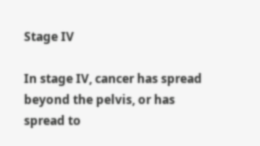Stage IV

In stage IV, cancer has spread beyond the pelvis, or has spread to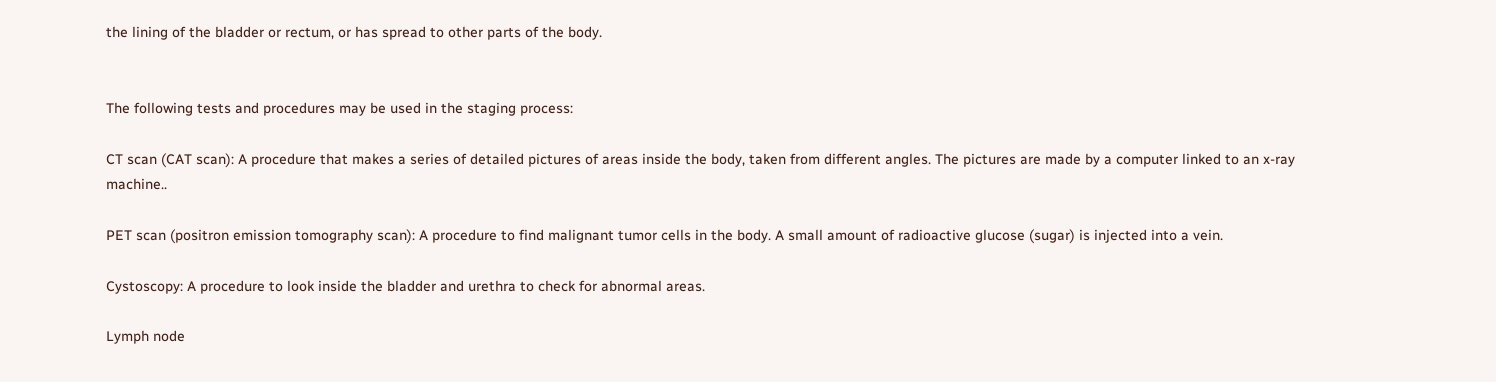the lining of the bladder or rectum, or has spread to other parts of the body.


The following tests and procedures may be used in the staging process:

CT scan (CAT scan): A procedure that makes a series of detailed pictures of areas inside the body, taken from different angles. The pictures are made by a computer linked to an x-ray machine..

PET scan (positron emission tomography scan): A procedure to find malignant tumor cells in the body. A small amount of radioactive glucose (sugar) is injected into a vein.

Cystoscopy: A procedure to look inside the bladder and urethra to check for abnormal areas.

Lymph node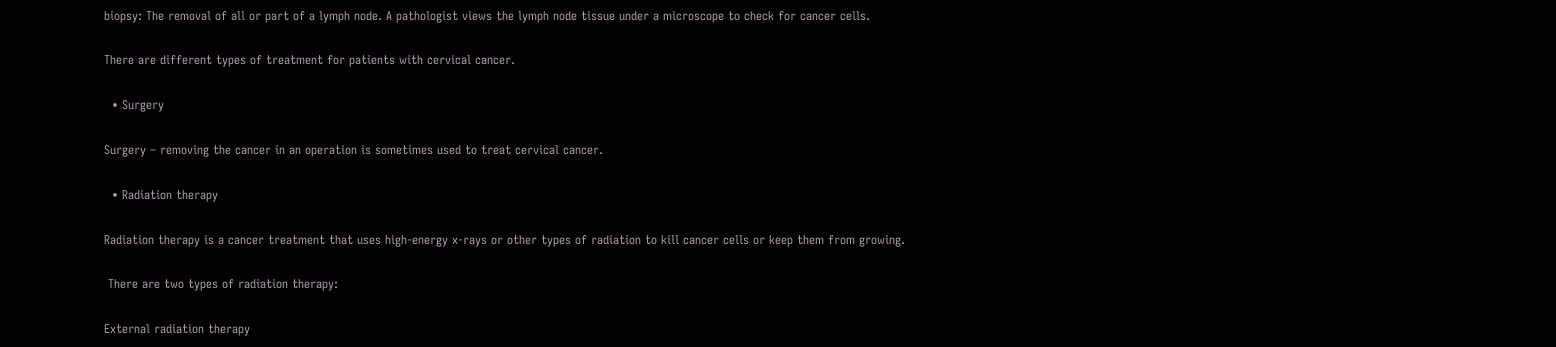biopsy: The removal of all or part of a lymph node. A pathologist views the lymph node tissue under a microscope to check for cancer cells.

There are different types of treatment for patients with cervical cancer.

  • Surgery

Surgery – removing the cancer in an operation is sometimes used to treat cervical cancer.

  • Radiation therapy

Radiation therapy is a cancer treatment that uses high-energy x-rays or other types of radiation to kill cancer cells or keep them from growing.

 There are two types of radiation therapy:

External radiation therapy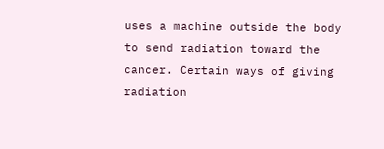uses a machine outside the body to send radiation toward the cancer. Certain ways of giving radiation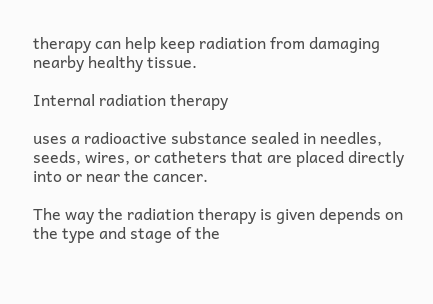therapy can help keep radiation from damaging nearby healthy tissue.

Internal radiation therapy

uses a radioactive substance sealed in needles, seeds, wires, or catheters that are placed directly into or near the cancer.

The way the radiation therapy is given depends on the type and stage of the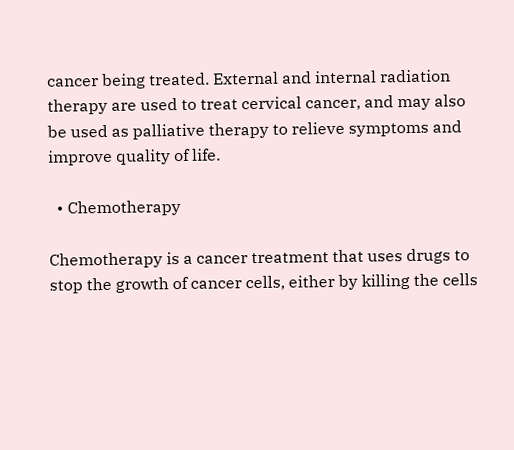cancer being treated. External and internal radiation therapy are used to treat cervical cancer, and may also be used as palliative therapy to relieve symptoms and improve quality of life.

  • Chemotherapy

Chemotherapy is a cancer treatment that uses drugs to stop the growth of cancer cells, either by killing the cells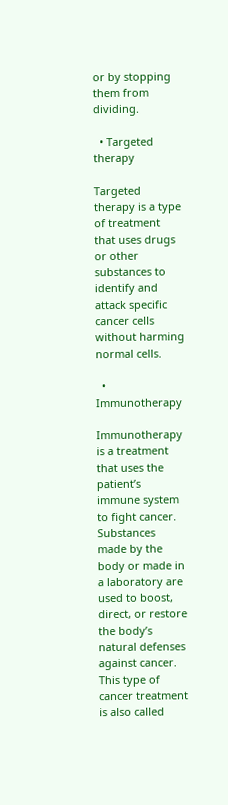or by stopping them from dividing.

  • Targeted therapy

Targeted therapy is a type of treatment that uses drugs or other substances to identify and attack specific cancer cells without harming normal cells.

  • Immunotherapy

Immunotherapy is a treatment that uses the patient’s immune system to fight cancer. Substances made by the body or made in a laboratory are used to boost, direct, or restore the body’s natural defenses against cancer. This type of cancer treatment is also called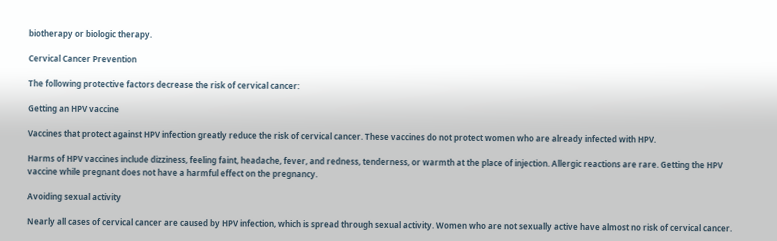biotherapy or biologic therapy.

Cervical Cancer Prevention

The following protective factors decrease the risk of cervical cancer:

Getting an HPV vaccine

Vaccines that protect against HPV infection greatly reduce the risk of cervical cancer. These vaccines do not protect women who are already infected with HPV.

Harms of HPV vaccines include dizziness, feeling faint, headache, fever, and redness, tenderness, or warmth at the place of injection. Allergic reactions are rare. Getting the HPV vaccine while pregnant does not have a harmful effect on the pregnancy.

Avoiding sexual activity

Nearly all cases of cervical cancer are caused by HPV infection, which is spread through sexual activity. Women who are not sexually active have almost no risk of cervical cancer.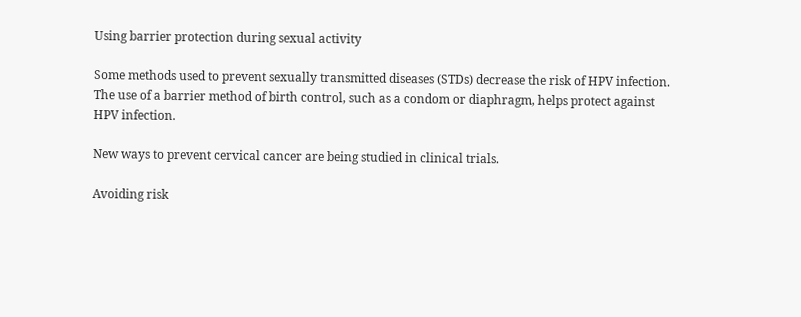Using barrier protection during sexual activity

Some methods used to prevent sexually transmitted diseases (STDs) decrease the risk of HPV infection. The use of a barrier method of birth control, such as a condom or diaphragm, helps protect against HPV infection.

New ways to prevent cervical cancer are being studied in clinical trials.

Avoiding risk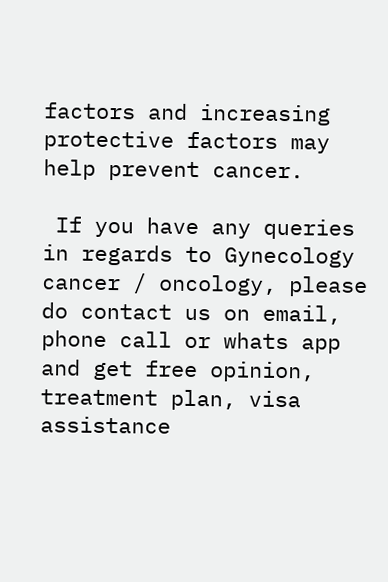factors and increasing protective factors may help prevent cancer.

 If you have any queries in regards to Gynecology cancer / oncology, please do contact us on email, phone call or whats app  and get free opinion, treatment plan, visa assistance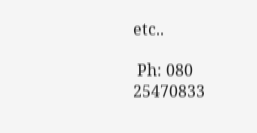etc..

 Ph: 080  25470833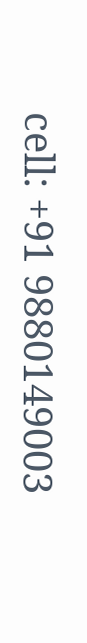cell: +91 9880149003